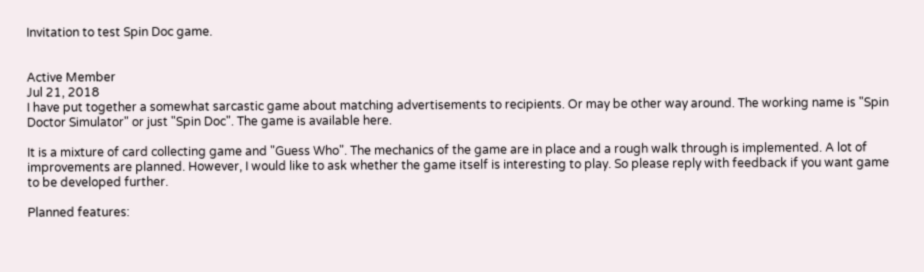Invitation to test Spin Doc game.


Active Member
Jul 21, 2018
I have put together a somewhat sarcastic game about matching advertisements to recipients. Or may be other way around. The working name is "Spin Doctor Simulator" or just "Spin Doc". The game is available here.

It is a mixture of card collecting game and "Guess Who". The mechanics of the game are in place and a rough walk through is implemented. A lot of improvements are planned. However, I would like to ask whether the game itself is interesting to play. So please reply with feedback if you want game to be developed further.

Planned features: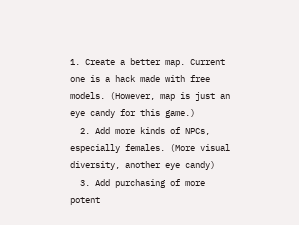1. Create a better map. Current one is a hack made with free models. (However, map is just an eye candy for this game.)
  2. Add more kinds of NPCs, especially females. (More visual diversity, another eye candy)
  3. Add purchasing of more potent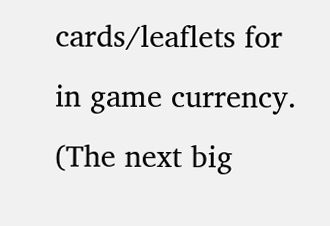cards/leaflets for in game currency. (The next big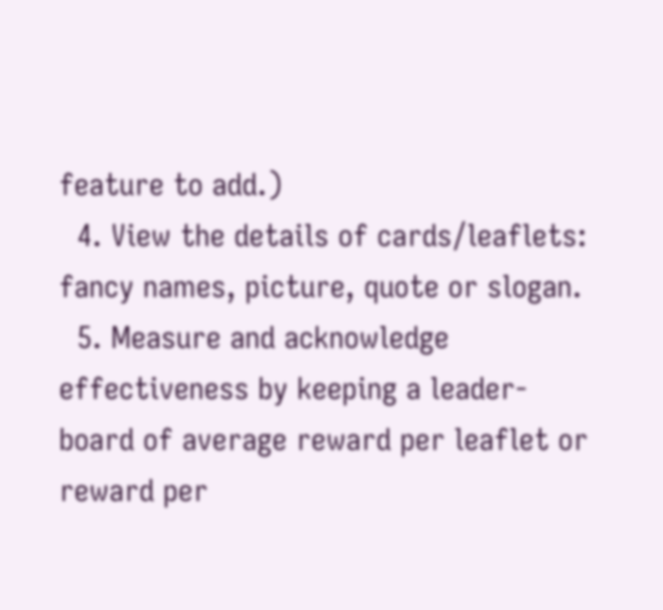feature to add.)
  4. View the details of cards/leaflets: fancy names, picture, quote or slogan.
  5. Measure and acknowledge effectiveness by keeping a leader-board of average reward per leaflet or reward per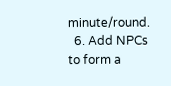minute/round.
  6. Add NPCs to form a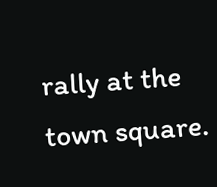rally at the town square.